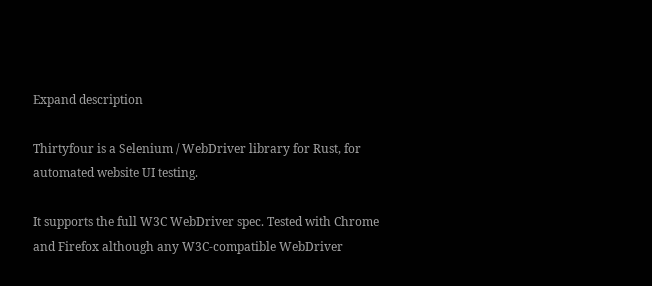Expand description

Thirtyfour is a Selenium / WebDriver library for Rust, for automated website UI testing.

It supports the full W3C WebDriver spec. Tested with Chrome and Firefox although any W3C-compatible WebDriver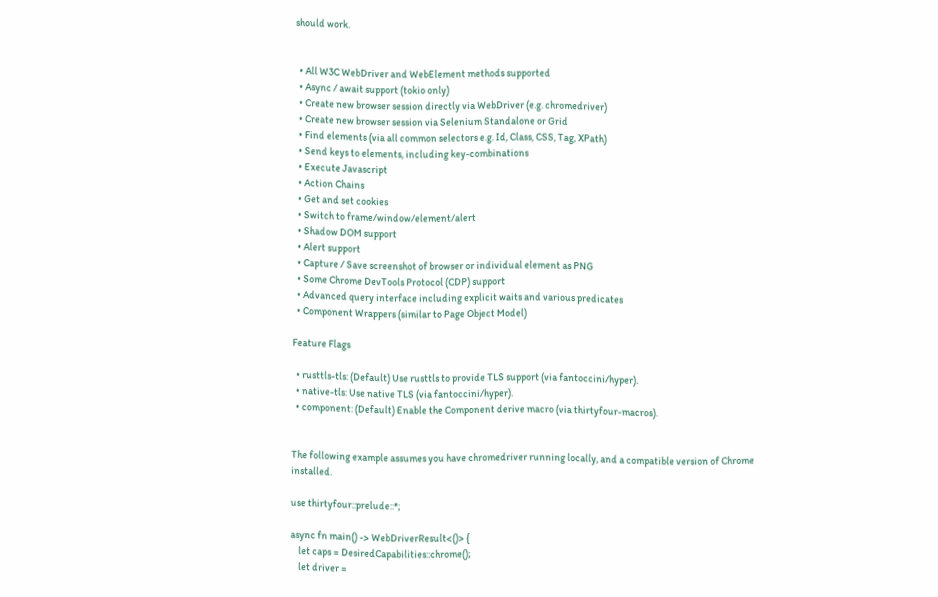should work.


  • All W3C WebDriver and WebElement methods supported
  • Async / await support (tokio only)
  • Create new browser session directly via WebDriver (e.g. chromedriver)
  • Create new browser session via Selenium Standalone or Grid
  • Find elements (via all common selectors e.g. Id, Class, CSS, Tag, XPath)
  • Send keys to elements, including key-combinations
  • Execute Javascript
  • Action Chains
  • Get and set cookies
  • Switch to frame/window/element/alert
  • Shadow DOM support
  • Alert support
  • Capture / Save screenshot of browser or individual element as PNG
  • Some Chrome DevTools Protocol (CDP) support
  • Advanced query interface including explicit waits and various predicates
  • Component Wrappers (similar to Page Object Model)

Feature Flags

  • rusttls-tls: (Default) Use rusttls to provide TLS support (via fantoccini/hyper).
  • native-tls: Use native TLS (via fantoccini/hyper).
  • component: (Default) Enable the Component derive macro (via thirtyfour-macros).


The following example assumes you have chromedriver running locally, and a compatible version of Chrome installed.

use thirtyfour::prelude::*;

async fn main() -> WebDriverResult<()> {
    let caps = DesiredCapabilities::chrome();
    let driver =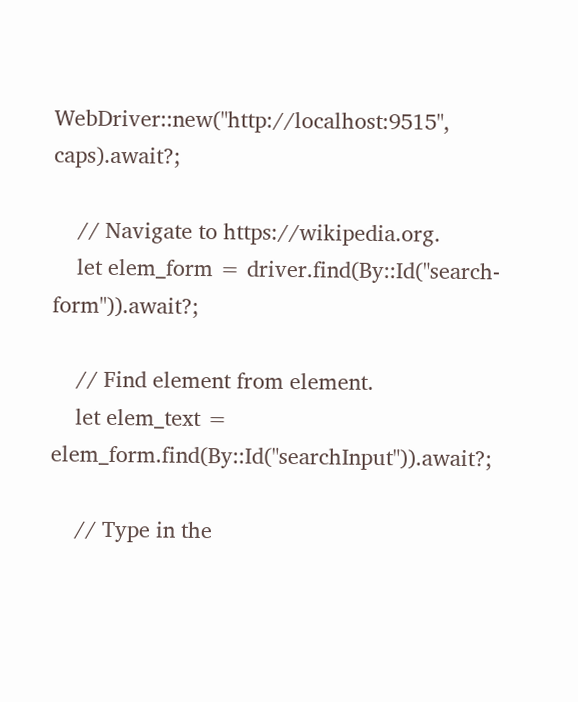WebDriver::new("http://localhost:9515", caps).await?;

    // Navigate to https://wikipedia.org.
    let elem_form = driver.find(By::Id("search-form")).await?;

    // Find element from element.
    let elem_text = elem_form.find(By::Id("searchInput")).await?;

    // Type in the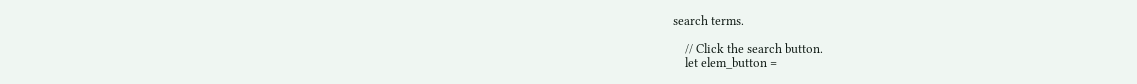search terms.

    // Click the search button.
    let elem_button =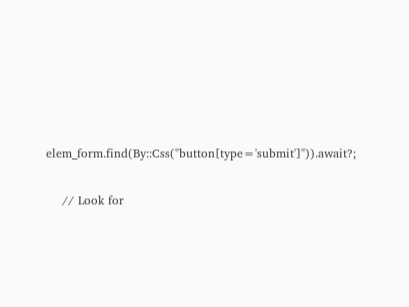elem_form.find(By::Css("button[type='submit']")).await?;

    // Look for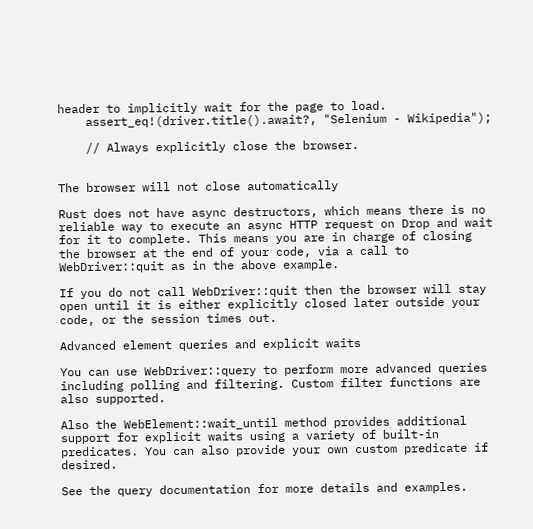header to implicitly wait for the page to load.
    assert_eq!(driver.title().await?, "Selenium - Wikipedia");

    // Always explicitly close the browser.


The browser will not close automatically

Rust does not have async destructors, which means there is no reliable way to execute an async HTTP request on Drop and wait for it to complete. This means you are in charge of closing the browser at the end of your code, via a call to WebDriver::quit as in the above example.

If you do not call WebDriver::quit then the browser will stay open until it is either explicitly closed later outside your code, or the session times out.

Advanced element queries and explicit waits

You can use WebDriver::query to perform more advanced queries including polling and filtering. Custom filter functions are also supported.

Also the WebElement::wait_until method provides additional support for explicit waits using a variety of built-in predicates. You can also provide your own custom predicate if desired.

See the query documentation for more details and examples.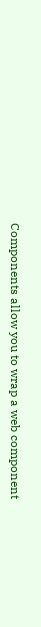Components allow you to wrap a web component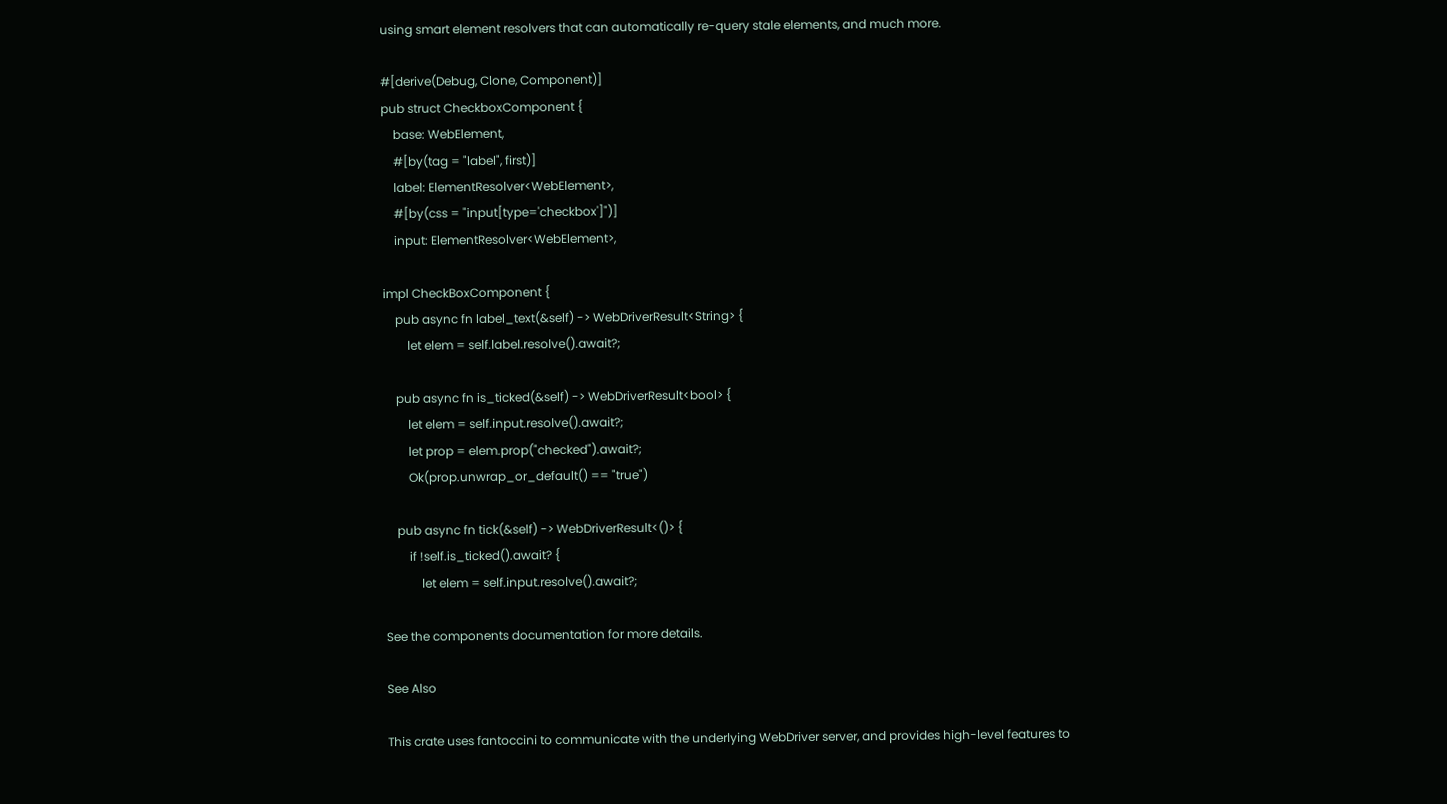using smart element resolvers that can automatically re-query stale elements, and much more.

#[derive(Debug, Clone, Component)]
pub struct CheckboxComponent {
    base: WebElement,
    #[by(tag = "label", first)]
    label: ElementResolver<WebElement>,
    #[by(css = "input[type='checkbox']")]
    input: ElementResolver<WebElement>,

impl CheckBoxComponent {
    pub async fn label_text(&self) -> WebDriverResult<String> {
        let elem = self.label.resolve().await?;

    pub async fn is_ticked(&self) -> WebDriverResult<bool> {
        let elem = self.input.resolve().await?;
        let prop = elem.prop("checked").await?;
        Ok(prop.unwrap_or_default() == "true")

    pub async fn tick(&self) -> WebDriverResult<()> {
        if !self.is_ticked().await? {
            let elem = self.input.resolve().await?;

See the components documentation for more details.

See Also

This crate uses fantoccini to communicate with the underlying WebDriver server, and provides high-level features to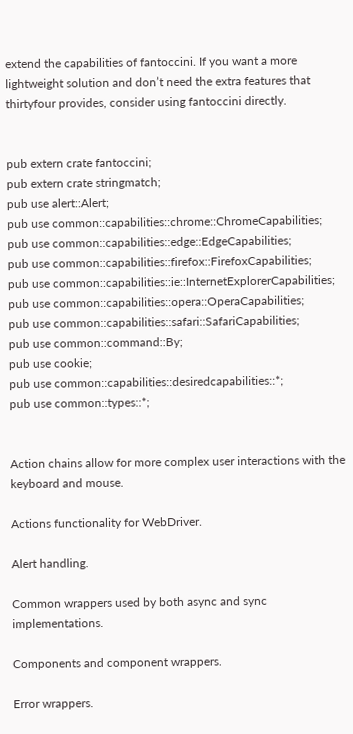extend the capabilities of fantoccini. If you want a more lightweight solution and don’t need the extra features that thirtyfour provides, consider using fantoccini directly.


pub extern crate fantoccini;
pub extern crate stringmatch;
pub use alert::Alert;
pub use common::capabilities::chrome::ChromeCapabilities;
pub use common::capabilities::edge::EdgeCapabilities;
pub use common::capabilities::firefox::FirefoxCapabilities;
pub use common::capabilities::ie::InternetExplorerCapabilities;
pub use common::capabilities::opera::OperaCapabilities;
pub use common::capabilities::safari::SafariCapabilities;
pub use common::command::By;
pub use cookie;
pub use common::capabilities::desiredcapabilities::*;
pub use common::types::*;


Action chains allow for more complex user interactions with the keyboard and mouse.

Actions functionality for WebDriver.

Alert handling.

Common wrappers used by both async and sync implementations.

Components and component wrappers.

Error wrappers.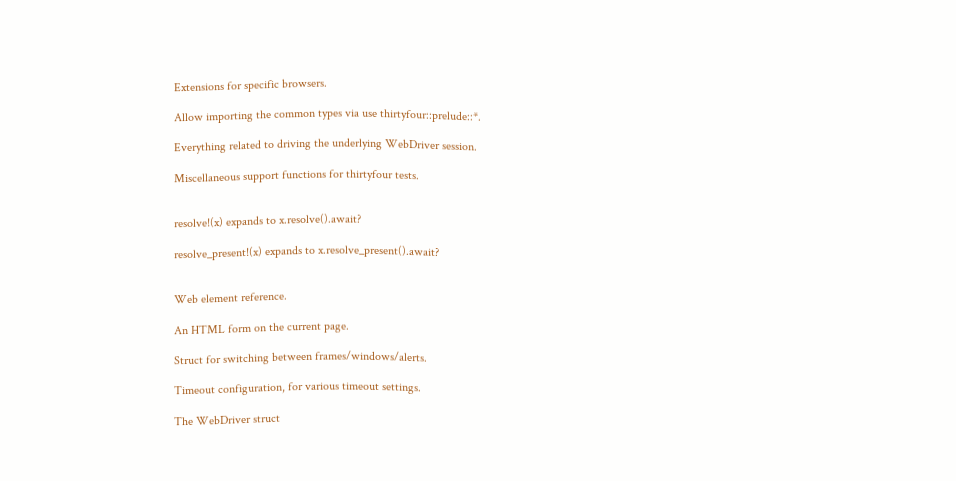Extensions for specific browsers.

Allow importing the common types via use thirtyfour::prelude::*.

Everything related to driving the underlying WebDriver session.

Miscellaneous support functions for thirtyfour tests.


resolve!(x) expands to x.resolve().await?

resolve_present!(x) expands to x.resolve_present().await?


Web element reference.

An HTML form on the current page.

Struct for switching between frames/windows/alerts.

Timeout configuration, for various timeout settings.

The WebDriver struct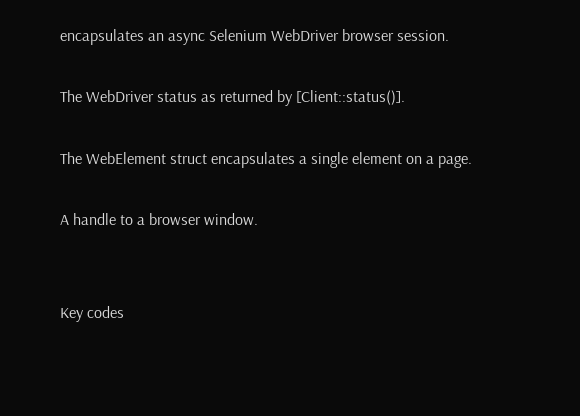encapsulates an async Selenium WebDriver browser session.

The WebDriver status as returned by [Client::status()].

The WebElement struct encapsulates a single element on a page.

A handle to a browser window.


Key codes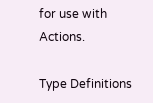for use with Actions.

Type Definitions